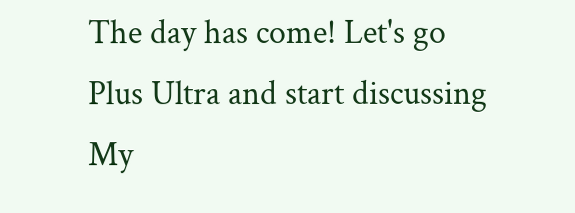The day has come! Let's go Plus Ultra and start discussing My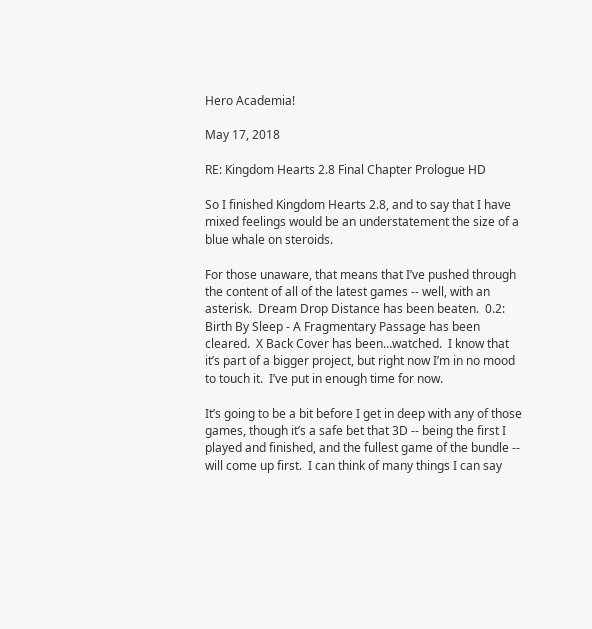Hero Academia!

May 17, 2018

RE: Kingdom Hearts 2.8 Final Chapter Prologue HD

So I finished Kingdom Hearts 2.8, and to say that I have mixed feelings would be an understatement the size of a blue whale on steroids.

For those unaware, that means that I’ve pushed through the content of all of the latest games -- well, with an asterisk.  Dream Drop Distance has been beaten.  0.2: Birth By Sleep - A Fragmentary Passage has been cleared.  X Back Cover has been…watched.  I know that it’s part of a bigger project, but right now I’m in no mood to touch it.  I’ve put in enough time for now.

It’s going to be a bit before I get in deep with any of those games, though it’s a safe bet that 3D -- being the first I played and finished, and the fullest game of the bundle -- will come up first.  I can think of many things I can say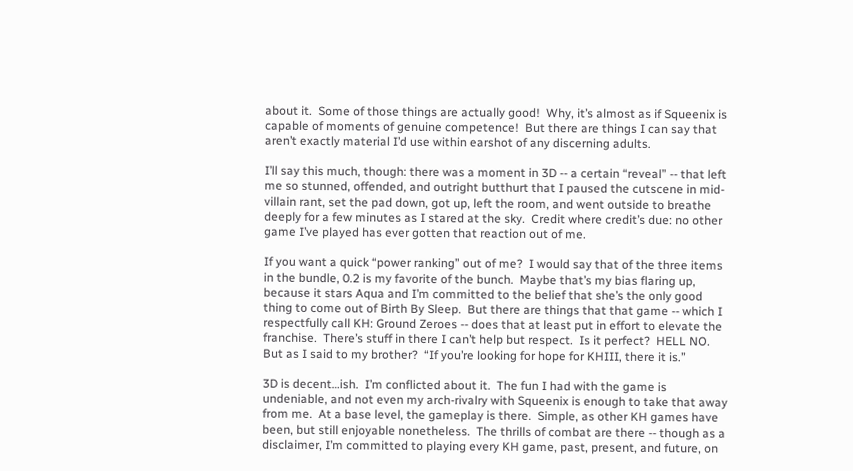about it.  Some of those things are actually good!  Why, it’s almost as if Squeenix is capable of moments of genuine competence!  But there are things I can say that aren’t exactly material I’d use within earshot of any discerning adults.

I’ll say this much, though: there was a moment in 3D -- a certain “reveal” -- that left me so stunned, offended, and outright butthurt that I paused the cutscene in mid-villain rant, set the pad down, got up, left the room, and went outside to breathe deeply for a few minutes as I stared at the sky.  Credit where credit’s due: no other game I’ve played has ever gotten that reaction out of me.

If you want a quick “power ranking” out of me?  I would say that of the three items in the bundle, 0.2 is my favorite of the bunch.  Maybe that’s my bias flaring up, because it stars Aqua and I’m committed to the belief that she’s the only good thing to come out of Birth By Sleep.  But there are things that that game -- which I respectfully call KH: Ground Zeroes -- does that at least put in effort to elevate the franchise.  There’s stuff in there I can’t help but respect.  Is it perfect?  HELL NO.  But as I said to my brother?  “If you’re looking for hope for KHIII, there it is.”

3D is decent…ish.  I’m conflicted about it.  The fun I had with the game is undeniable, and not even my arch-rivalry with Squeenix is enough to take that away from me.  At a base level, the gameplay is there.  Simple, as other KH games have been, but still enjoyable nonetheless.  The thrills of combat are there -- though as a disclaimer, I’m committed to playing every KH game, past, present, and future, on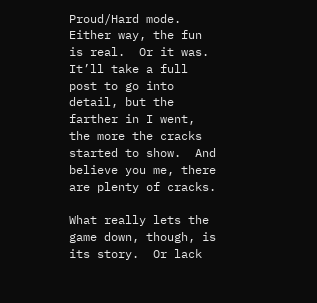Proud/Hard mode.  Either way, the fun is real.  Or it was.  It’ll take a full post to go into detail, but the farther in I went, the more the cracks started to show.  And believe you me, there are plenty of cracks.

What really lets the game down, though, is its story.  Or lack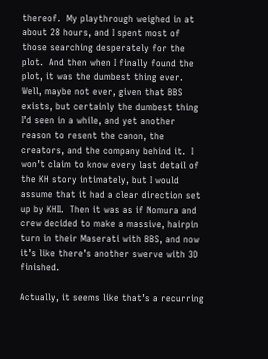thereof.  My playthrough weighed in at about 28 hours, and I spent most of those searching desperately for the plot.  And then when I finally found the plot, it was the dumbest thing ever.  Well, maybe not ever, given that BBS exists, but certainly the dumbest thing I’d seen in a while, and yet another reason to resent the canon, the creators, and the company behind it.  I won’t claim to know every last detail of the KH story intimately, but I would assume that it had a clear direction set up by KHII.  Then it was as if Nomura and crew decided to make a massive, hairpin turn in their Maserati with BBS, and now it’s like there’s another swerve with 3D finished.

Actually, it seems like that’s a recurring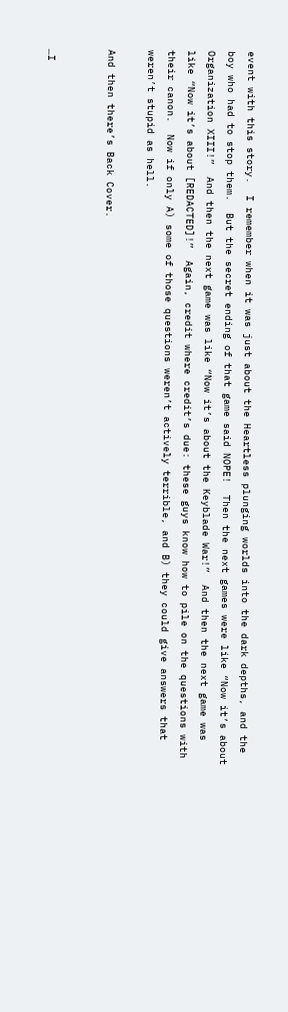event with this story.  I remember when it was just about the Heartless plunging worlds into the dark depths, and the boy who had to stop them.  But the secret ending of that game said NOPE!  Then the next games were like “Now it’s about Organization XIII!”  And then the next game was like “Now it’s about the Keyblade War!”  And then the next game was like “Now it’s about [REDACTED]!”  Again, credit where credit’s due: these guys know how to pile on the questions with their canon.  Now if only A) some of those questions weren’t actively terrible, and B) they could give answers that weren’t stupid as hell.

And then there’s Back Cover.


…I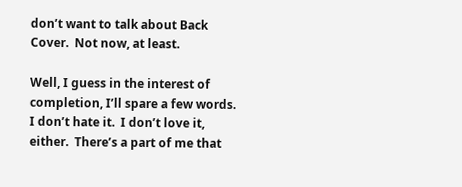don’t want to talk about Back Cover.  Not now, at least.

Well, I guess in the interest of completion, I’ll spare a few words.  I don’t hate it.  I don’t love it, either.  There’s a part of me that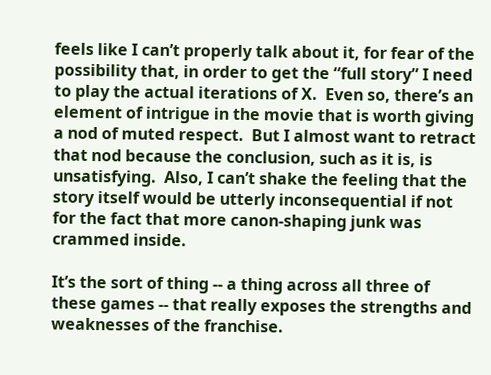feels like I can’t properly talk about it, for fear of the possibility that, in order to get the “full story” I need to play the actual iterations of X.  Even so, there’s an element of intrigue in the movie that is worth giving a nod of muted respect.  But I almost want to retract that nod because the conclusion, such as it is, is unsatisfying.  Also, I can’t shake the feeling that the story itself would be utterly inconsequential if not for the fact that more canon-shaping junk was crammed inside.

It’s the sort of thing -- a thing across all three of these games -- that really exposes the strengths and weaknesses of the franchise.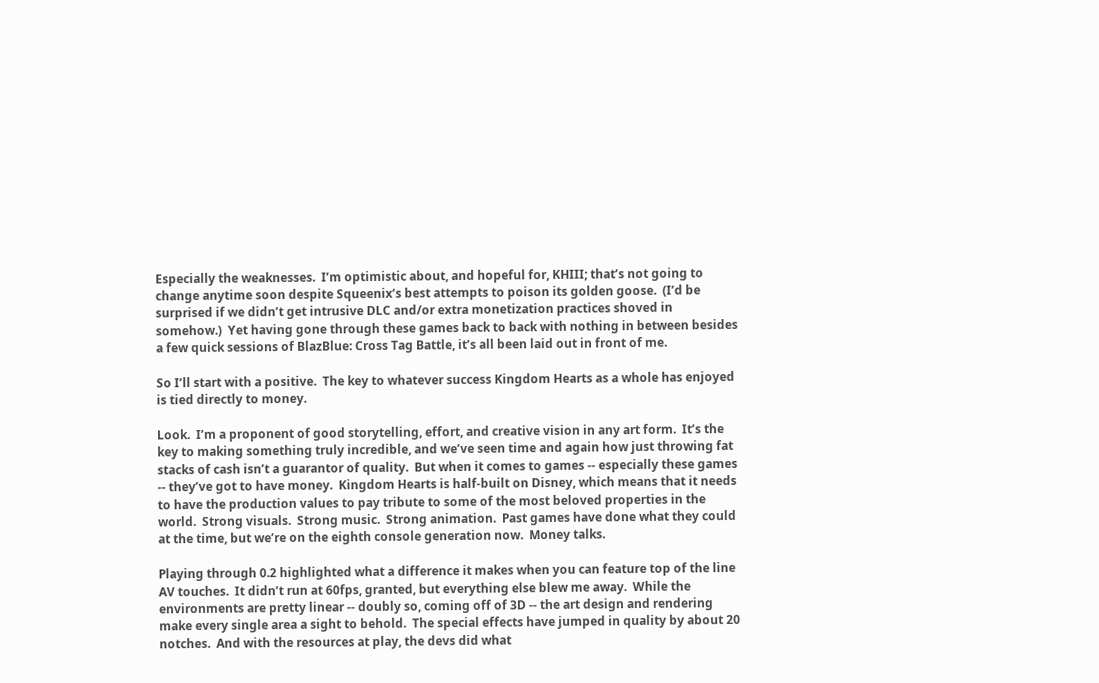Especially the weaknesses.  I’m optimistic about, and hopeful for, KHIII; that’s not going to change anytime soon despite Squeenix’s best attempts to poison its golden goose.  (I’d be surprised if we didn’t get intrusive DLC and/or extra monetization practices shoved in somehow.)  Yet having gone through these games back to back with nothing in between besides a few quick sessions of BlazBlue: Cross Tag Battle, it’s all been laid out in front of me.

So I’ll start with a positive.  The key to whatever success Kingdom Hearts as a whole has enjoyed is tied directly to money.

Look.  I’m a proponent of good storytelling, effort, and creative vision in any art form.  It’s the key to making something truly incredible, and we’ve seen time and again how just throwing fat stacks of cash isn’t a guarantor of quality.  But when it comes to games -- especially these games -- they’ve got to have money.  Kingdom Hearts is half-built on Disney, which means that it needs to have the production values to pay tribute to some of the most beloved properties in the world.  Strong visuals.  Strong music.  Strong animation.  Past games have done what they could at the time, but we’re on the eighth console generation now.  Money talks.

Playing through 0.2 highlighted what a difference it makes when you can feature top of the line AV touches.  It didn’t run at 60fps, granted, but everything else blew me away.  While the environments are pretty linear -- doubly so, coming off of 3D -- the art design and rendering make every single area a sight to behold.  The special effects have jumped in quality by about 20 notches.  And with the resources at play, the devs did what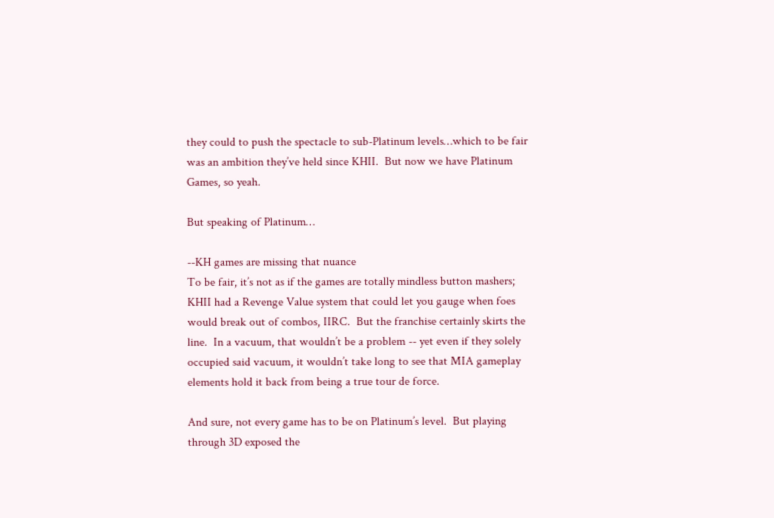they could to push the spectacle to sub-Platinum levels…which to be fair was an ambition they’ve held since KHII.  But now we have Platinum Games, so yeah.

But speaking of Platinum…

--KH games are missing that nuance
To be fair, it’s not as if the games are totally mindless button mashers; KHII had a Revenge Value system that could let you gauge when foes would break out of combos, IIRC.  But the franchise certainly skirts the line.  In a vacuum, that wouldn’t be a problem -- yet even if they solely occupied said vacuum, it wouldn’t take long to see that MIA gameplay elements hold it back from being a true tour de force.

And sure, not every game has to be on Platinum’s level.  But playing through 3D exposed the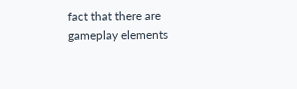fact that there are gameplay elements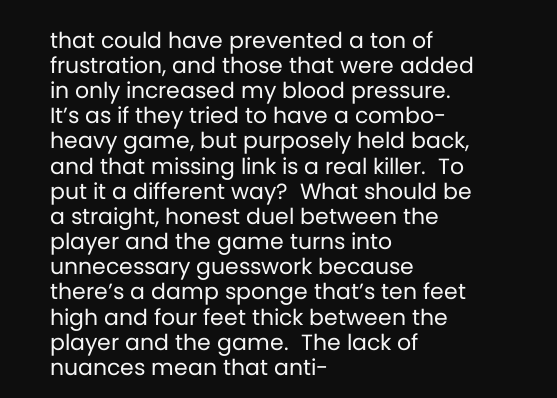that could have prevented a ton of frustration, and those that were added in only increased my blood pressure.  It’s as if they tried to have a combo-heavy game, but purposely held back, and that missing link is a real killer.  To put it a different way?  What should be a straight, honest duel between the player and the game turns into unnecessary guesswork because there’s a damp sponge that’s ten feet high and four feet thick between the player and the game.  The lack of nuances mean that anti-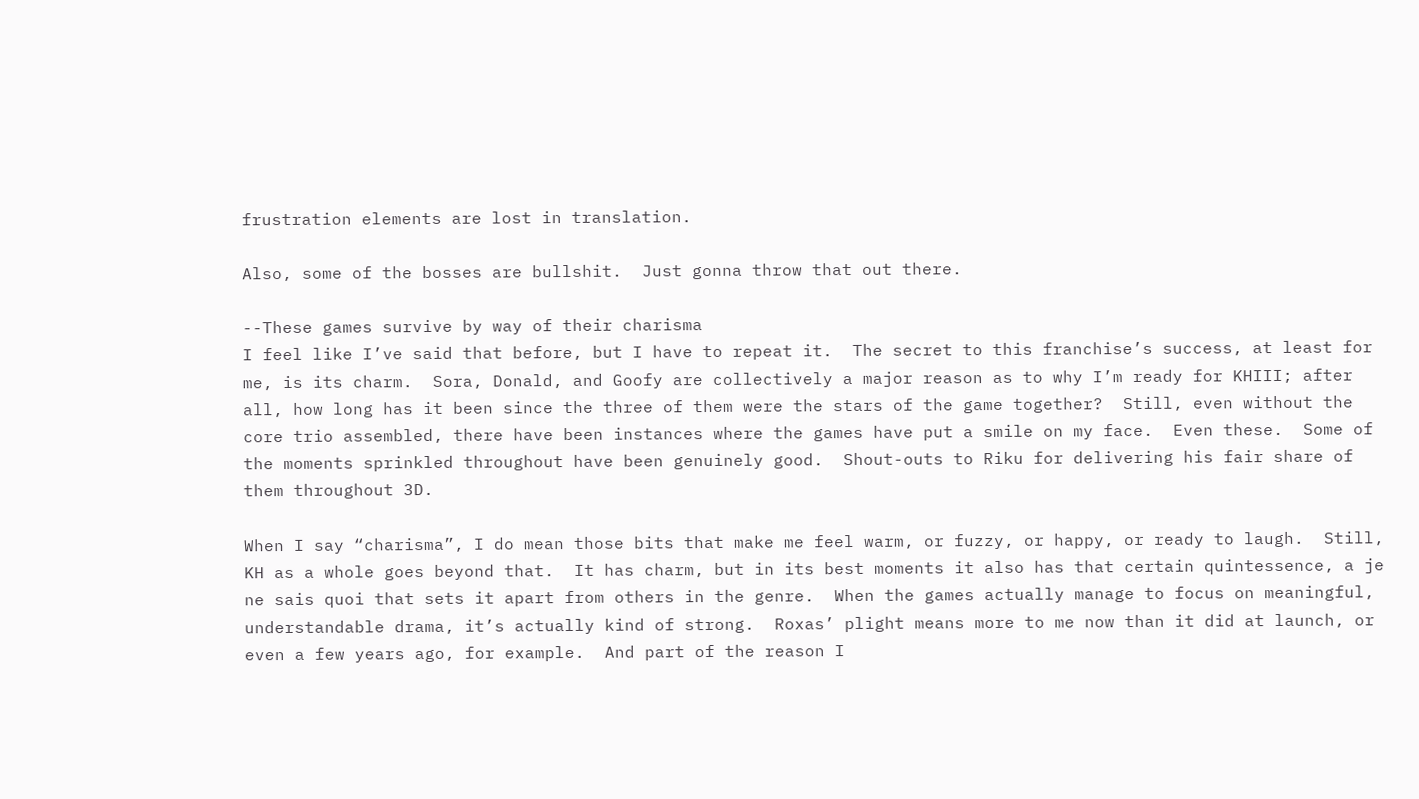frustration elements are lost in translation.

Also, some of the bosses are bullshit.  Just gonna throw that out there.

--These games survive by way of their charisma
I feel like I’ve said that before, but I have to repeat it.  The secret to this franchise’s success, at least for me, is its charm.  Sora, Donald, and Goofy are collectively a major reason as to why I’m ready for KHIII; after all, how long has it been since the three of them were the stars of the game together?  Still, even without the core trio assembled, there have been instances where the games have put a smile on my face.  Even these.  Some of the moments sprinkled throughout have been genuinely good.  Shout-outs to Riku for delivering his fair share of them throughout 3D.

When I say “charisma”, I do mean those bits that make me feel warm, or fuzzy, or happy, or ready to laugh.  Still, KH as a whole goes beyond that.  It has charm, but in its best moments it also has that certain quintessence, a je ne sais quoi that sets it apart from others in the genre.  When the games actually manage to focus on meaningful, understandable drama, it’s actually kind of strong.  Roxas’ plight means more to me now than it did at launch, or even a few years ago, for example.  And part of the reason I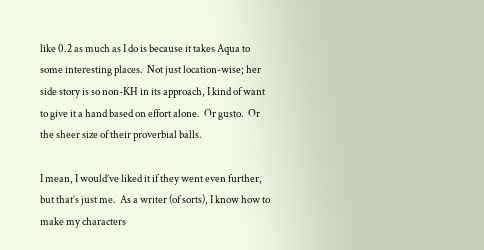like 0.2 as much as I do is because it takes Aqua to some interesting places.  Not just location-wise; her side story is so non-KH in its approach, I kind of want to give it a hand based on effort alone.  Or gusto.  Or the sheer size of their proverbial balls.

I mean, I would’ve liked it if they went even further, but that’s just me.  As a writer (of sorts), I know how to make my characters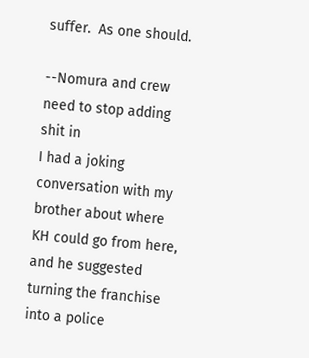suffer.  As one should.

--Nomura and crew need to stop adding shit in
I had a joking conversation with my brother about where KH could go from here, and he suggested turning the franchise into a police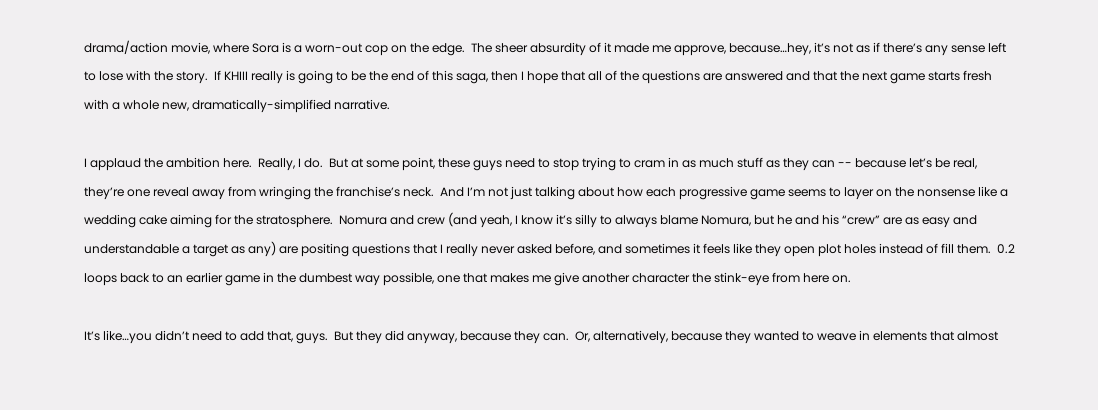drama/action movie, where Sora is a worn-out cop on the edge.  The sheer absurdity of it made me approve, because…hey, it’s not as if there’s any sense left to lose with the story.  If KHIII really is going to be the end of this saga, then I hope that all of the questions are answered and that the next game starts fresh with a whole new, dramatically-simplified narrative.

I applaud the ambition here.  Really, I do.  But at some point, these guys need to stop trying to cram in as much stuff as they can -- because let’s be real, they’re one reveal away from wringing the franchise’s neck.  And I’m not just talking about how each progressive game seems to layer on the nonsense like a wedding cake aiming for the stratosphere.  Nomura and crew (and yeah, I know it’s silly to always blame Nomura, but he and his “crew” are as easy and understandable a target as any) are positing questions that I really never asked before, and sometimes it feels like they open plot holes instead of fill them.  0.2 loops back to an earlier game in the dumbest way possible, one that makes me give another character the stink-eye from here on.

It’s like…you didn’t need to add that, guys.  But they did anyway, because they can.  Or, alternatively, because they wanted to weave in elements that almost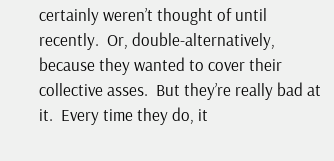certainly weren’t thought of until recently.  Or, double-alternatively, because they wanted to cover their collective asses.  But they’re really bad at it.  Every time they do, it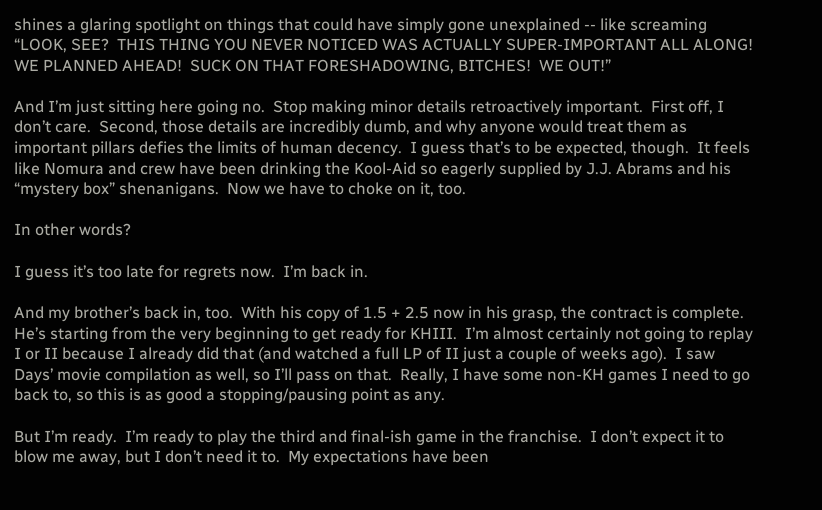shines a glaring spotlight on things that could have simply gone unexplained -- like screaming “LOOK, SEE?  THIS THING YOU NEVER NOTICED WAS ACTUALLY SUPER-IMPORTANT ALL ALONG!  WE PLANNED AHEAD!  SUCK ON THAT FORESHADOWING, BITCHES!  WE OUT!”

And I’m just sitting here going no.  Stop making minor details retroactively important.  First off, I don’t care.  Second, those details are incredibly dumb, and why anyone would treat them as important pillars defies the limits of human decency.  I guess that’s to be expected, though.  It feels like Nomura and crew have been drinking the Kool-Aid so eagerly supplied by J.J. Abrams and his “mystery box” shenanigans.  Now we have to choke on it, too.

In other words?

I guess it’s too late for regrets now.  I’m back in.

And my brother’s back in, too.  With his copy of 1.5 + 2.5 now in his grasp, the contract is complete.  He’s starting from the very beginning to get ready for KHIII.  I’m almost certainly not going to replay I or II because I already did that (and watched a full LP of II just a couple of weeks ago).  I saw Days’ movie compilation as well, so I’ll pass on that.  Really, I have some non-KH games I need to go back to, so this is as good a stopping/pausing point as any.

But I’m ready.  I’m ready to play the third and final-ish game in the franchise.  I don’t expect it to blow me away, but I don’t need it to.  My expectations have been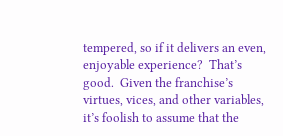tempered, so if it delivers an even, enjoyable experience?  That’s good.  Given the franchise’s virtues, vices, and other variables, it’s foolish to assume that the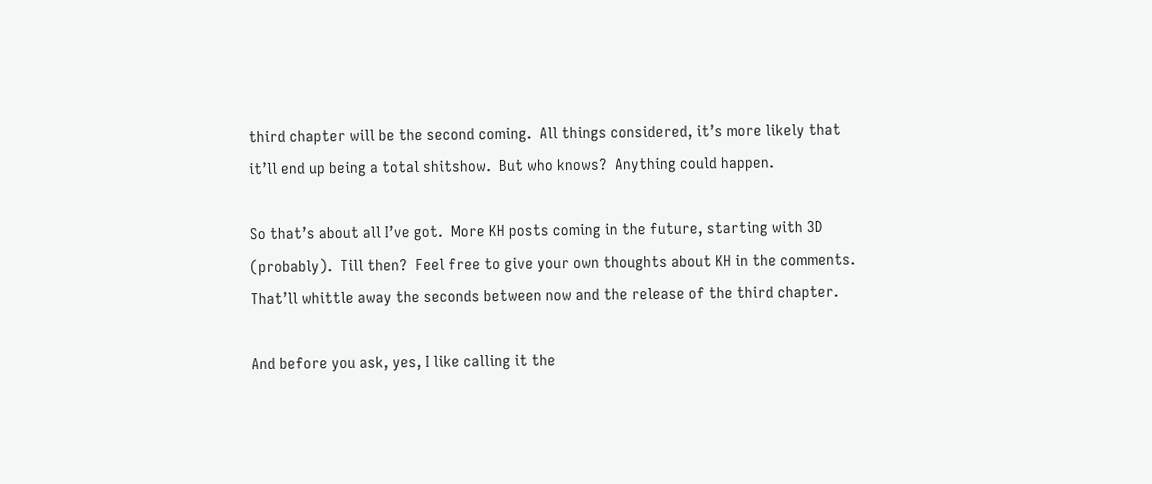third chapter will be the second coming.  All things considered, it’s more likely that it’ll end up being a total shitshow.  But who knows?  Anything could happen.

So that’s about all I’ve got.  More KH posts coming in the future, starting with 3D (probably).  Till then?  Feel free to give your own thoughts about KH in the comments.  That’ll whittle away the seconds between now and the release of the third chapter.

And before you ask, yes, I like calling it the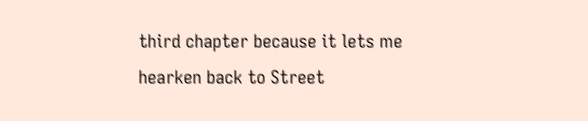third chapter because it lets me hearken back to Street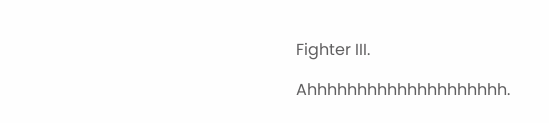Fighter III.

Ahhhhhhhhhhhhhhhhhhhh.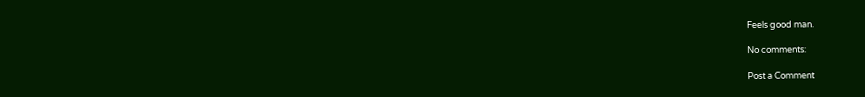Feels good man.

No comments:

Post a Comment